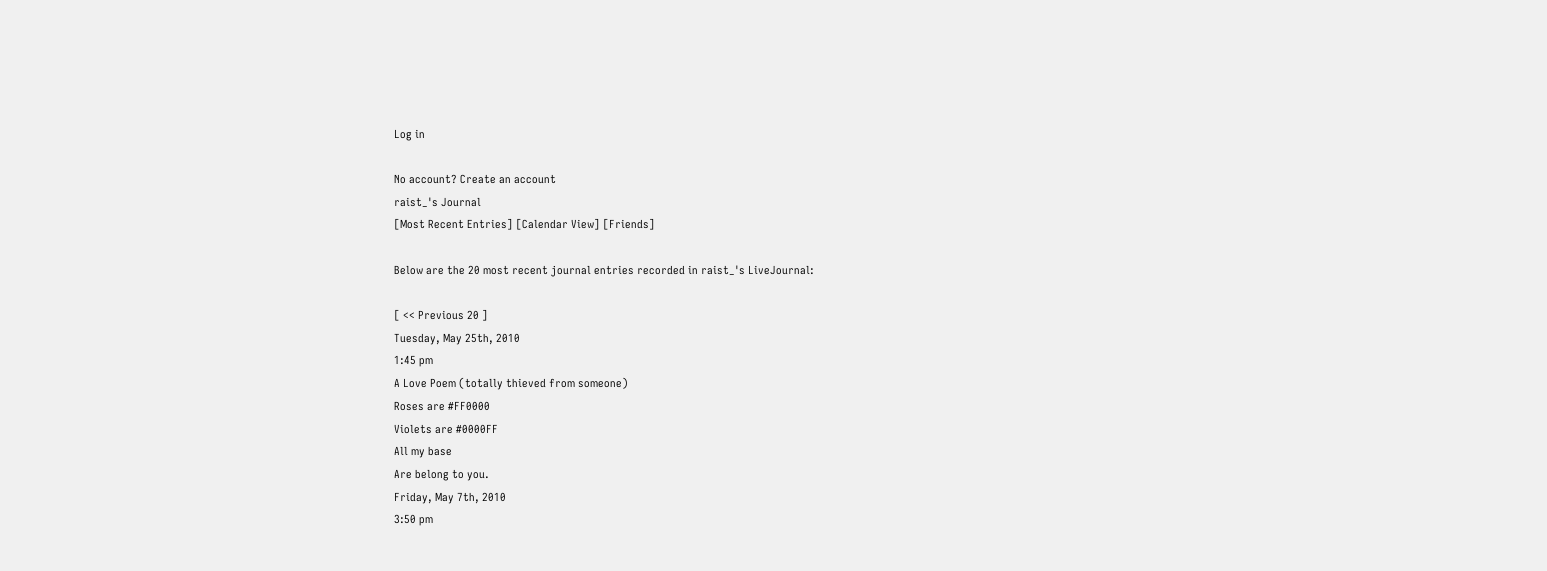Log in

No account? Create an account
raist_'s Journal
[Most Recent Entries] [Calendar View] [Friends]

Below are the 20 most recent journal entries recorded in raist_'s LiveJournal:

[ << Previous 20 ]
Tuesday, May 25th, 2010
1:45 pm
A Love Poem (totally thieved from someone)
Roses are #FF0000
Violets are #0000FF
All my base
Are belong to you.
Friday, May 7th, 2010
3:50 pm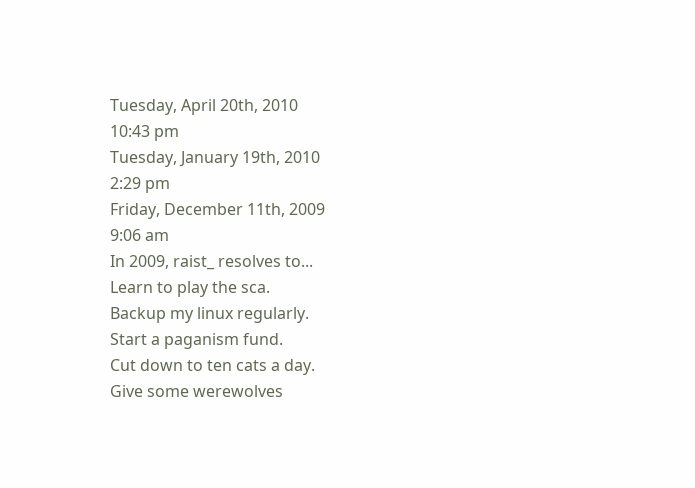Tuesday, April 20th, 2010
10:43 pm
Tuesday, January 19th, 2010
2:29 pm
Friday, December 11th, 2009
9:06 am
In 2009, raist_ resolves to...
Learn to play the sca.
Backup my linux regularly.
Start a paganism fund.
Cut down to ten cats a day.
Give some werewolves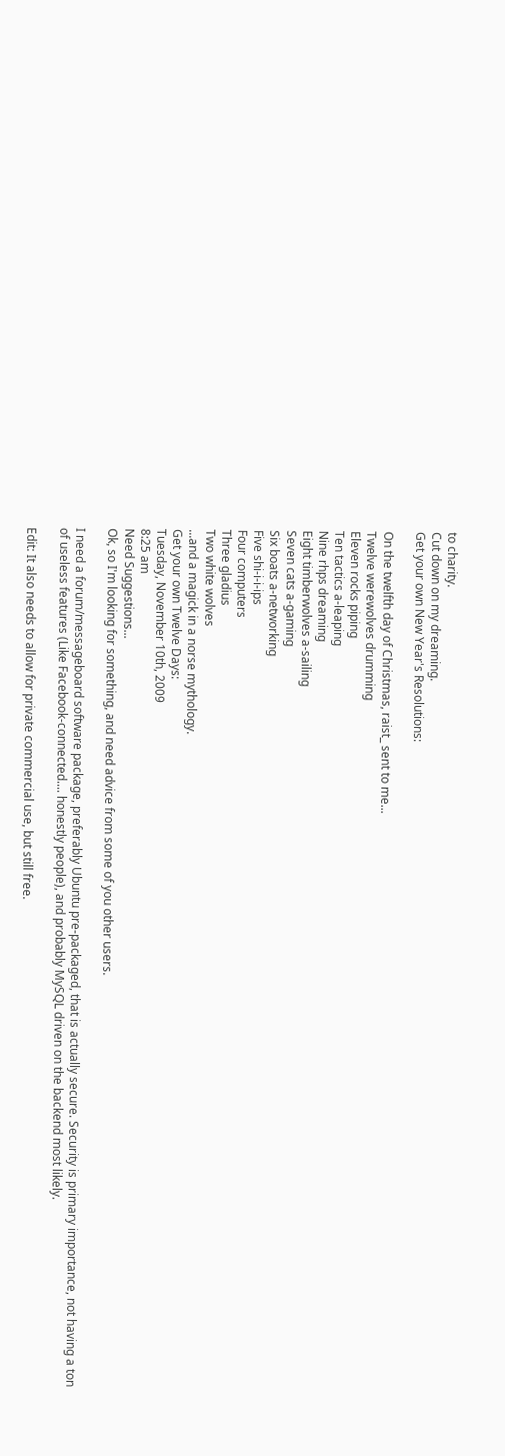to charity.
Cut down on my dreaming.
Get your own New Year's Resolutions:

On the twelfth day of Christmas, raist_ sent to me...
Twelve werewolves drumming
Eleven rocks piping
Ten tactics a-leaping
Nine rhps dreaming
Eight timberwolves a-sailing
Seven cats a-gaming
Six boats a-networking
Five shi-i-i-ips
Four computers
Three gladius
Two white wolves
...and a magick in a norse mythology.
Get your own Twelve Days:
Tuesday, November 10th, 2009
8:25 am
Need Suggestions...
Ok, so I'm looking for something, and need advice from some of you other users.

I need a forum/messageboard software package, preferably Ubuntu pre-packaged, that is actually secure. Security is primary importance, not having a ton of useless features (Like Facebook-connected.... honestly people), and probably MySQL driven on the backend most likely.

Edit: It also needs to allow for private commercial use, but still free.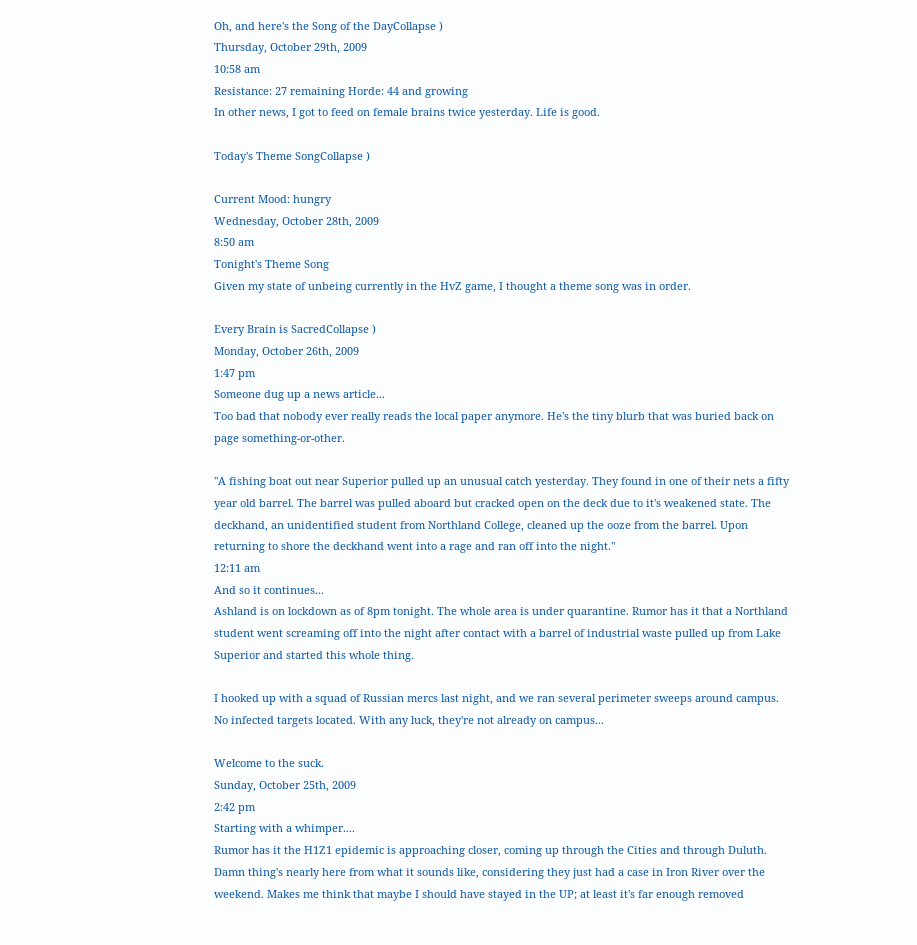Oh, and here's the Song of the DayCollapse )
Thursday, October 29th, 2009
10:58 am
Resistance: 27 remaining Horde: 44 and growing
In other news, I got to feed on female brains twice yesterday. Life is good.

Today's Theme SongCollapse )

Current Mood: hungry
Wednesday, October 28th, 2009
8:50 am
Tonight's Theme Song
Given my state of unbeing currently in the HvZ game, I thought a theme song was in order.

Every Brain is SacredCollapse )
Monday, October 26th, 2009
1:47 pm
Someone dug up a news article...
Too bad that nobody ever really reads the local paper anymore. He's the tiny blurb that was buried back on page something-or-other.

"A fishing boat out near Superior pulled up an unusual catch yesterday. They found in one of their nets a fifty year old barrel. The barrel was pulled aboard but cracked open on the deck due to it's weakened state. The deckhand, an unidentified student from Northland College, cleaned up the ooze from the barrel. Upon returning to shore the deckhand went into a rage and ran off into the night."
12:11 am
And so it continues...
Ashland is on lockdown as of 8pm tonight. The whole area is under quarantine. Rumor has it that a Northland student went screaming off into the night after contact with a barrel of industrial waste pulled up from Lake Superior and started this whole thing.

I hooked up with a squad of Russian mercs last night, and we ran several perimeter sweeps around campus. No infected targets located. With any luck, they're not already on campus...

Welcome to the suck.
Sunday, October 25th, 2009
2:42 pm
Starting with a whimper....
Rumor has it the H1Z1 epidemic is approaching closer, coming up through the Cities and through Duluth. Damn thing's nearly here from what it sounds like, considering they just had a case in Iron River over the weekend. Makes me think that maybe I should have stayed in the UP; at least it's far enough removed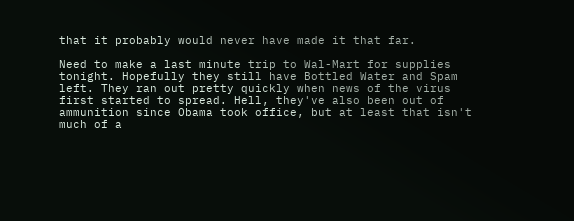that it probably would never have made it that far.

Need to make a last minute trip to Wal-Mart for supplies tonight. Hopefully they still have Bottled Water and Spam left. They ran out pretty quickly when news of the virus first started to spread. Hell, they've also been out of ammunition since Obama took office, but at least that isn't much of a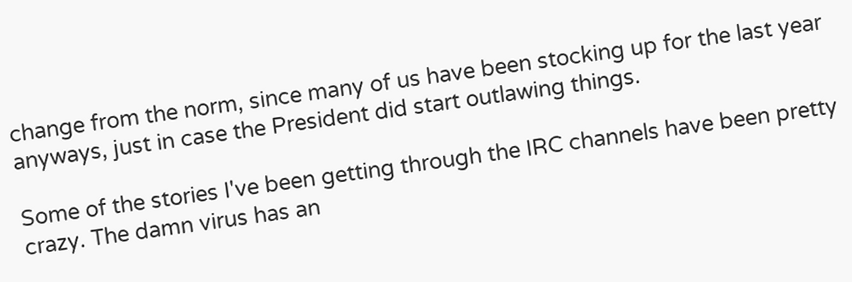change from the norm, since many of us have been stocking up for the last year anyways, just in case the President did start outlawing things.

Some of the stories I've been getting through the IRC channels have been pretty crazy. The damn virus has an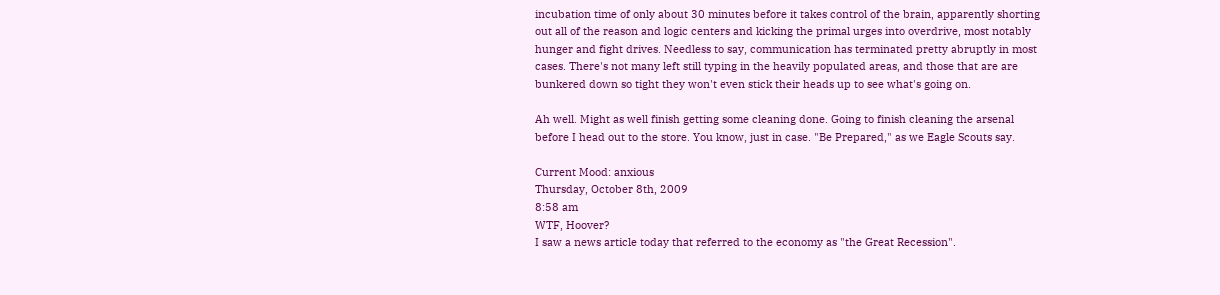incubation time of only about 30 minutes before it takes control of the brain, apparently shorting out all of the reason and logic centers and kicking the primal urges into overdrive, most notably hunger and fight drives. Needless to say, communication has terminated pretty abruptly in most cases. There's not many left still typing in the heavily populated areas, and those that are are bunkered down so tight they won't even stick their heads up to see what's going on.

Ah well. Might as well finish getting some cleaning done. Going to finish cleaning the arsenal before I head out to the store. You know, just in case. "Be Prepared," as we Eagle Scouts say.

Current Mood: anxious
Thursday, October 8th, 2009
8:58 am
WTF, Hoover?
I saw a news article today that referred to the economy as "the Great Recession".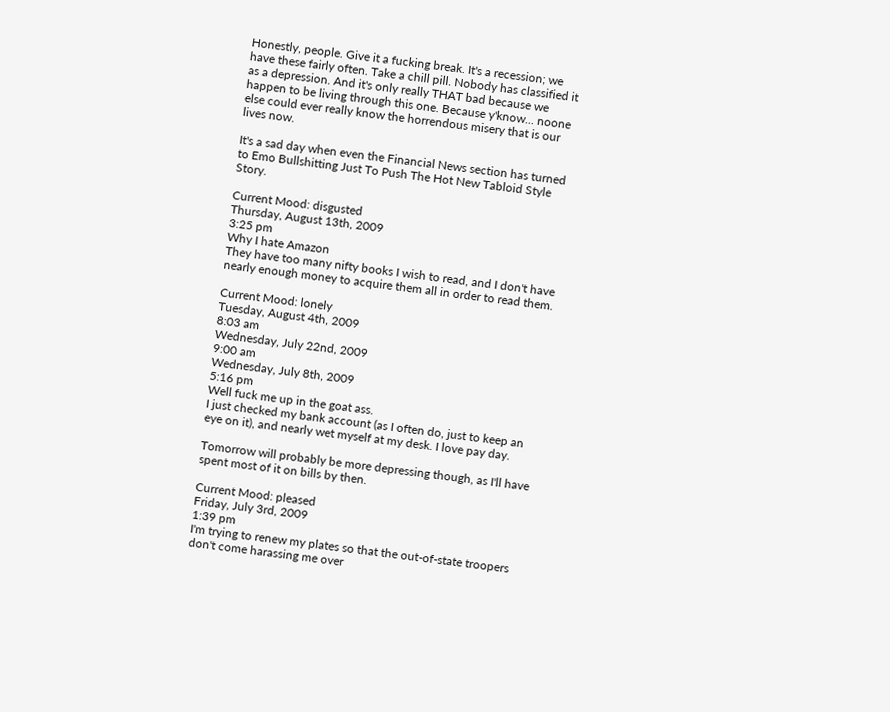Honestly, people. Give it a fucking break. It's a recession; we have these fairly often. Take a chill pill. Nobody has classified it as a depression. And it's only really THAT bad because we happen to be living through this one. Because y'know... noone else could ever really know the horrendous misery that is our lives now.

It's a sad day when even the Financial News section has turned to Emo Bullshitting Just To Push The Hot New Tabloid Style Story.

Current Mood: disgusted
Thursday, August 13th, 2009
3:25 pm
Why I hate Amazon
They have too many nifty books I wish to read, and I don't have nearly enough money to acquire them all in order to read them.

Current Mood: lonely
Tuesday, August 4th, 2009
8:03 am
Wednesday, July 22nd, 2009
9:00 am
Wednesday, July 8th, 2009
5:16 pm
Well fuck me up in the goat ass.
I just checked my bank account (as I often do, just to keep an eye on it), and nearly wet myself at my desk. I love pay day.

Tomorrow will probably be more depressing though, as I'll have spent most of it on bills by then.

Current Mood: pleased
Friday, July 3rd, 2009
1:39 pm
I'm trying to renew my plates so that the out-of-state troopers don't come harassing me over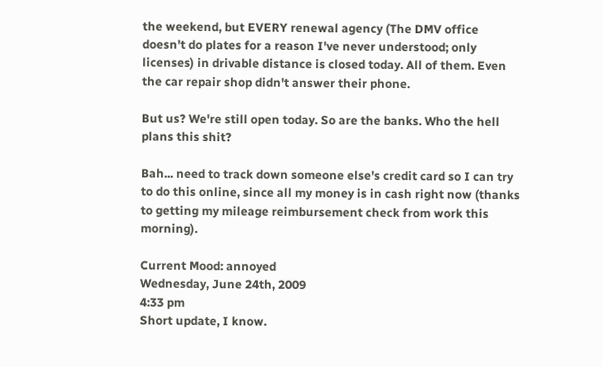the weekend, but EVERY renewal agency (The DMV office doesn't do plates for a reason I've never understood; only licenses) in drivable distance is closed today. All of them. Even the car repair shop didn't answer their phone.

But us? We're still open today. So are the banks. Who the hell plans this shit?

Bah... need to track down someone else's credit card so I can try to do this online, since all my money is in cash right now (thanks to getting my mileage reimbursement check from work this morning).

Current Mood: annoyed
Wednesday, June 24th, 2009
4:33 pm
Short update, I know.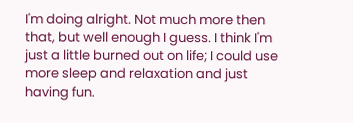I'm doing alright. Not much more then that, but well enough I guess. I think I'm just a little burned out on life; I could use more sleep and relaxation and just having fun.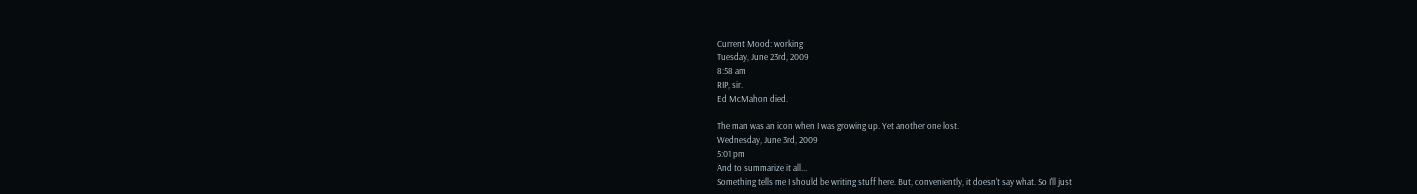Current Mood: working
Tuesday, June 23rd, 2009
8:58 am
RIP, sir.
Ed McMahon died.

The man was an icon when I was growing up. Yet another one lost.
Wednesday, June 3rd, 2009
5:01 pm
And to summarize it all...
Something tells me I should be writing stuff here. But, conveniently, it doesn't say what. So I'll just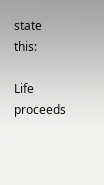state this:

Life proceeds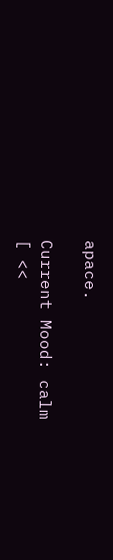apace.

Current Mood: calm
[ <<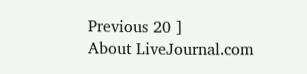Previous 20 ]
About LiveJournal.com